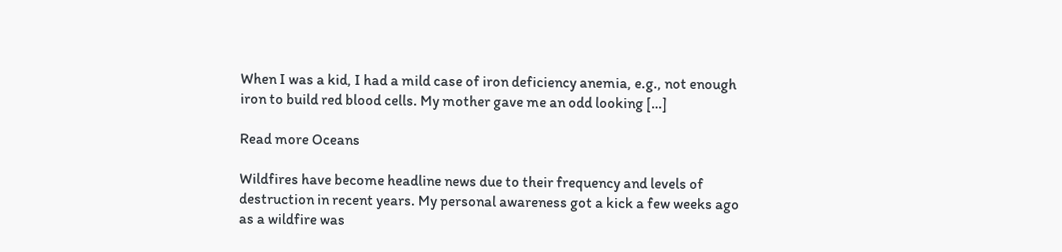When I was a kid, I had a mild case of iron deficiency anemia, e.g., not enough iron to build red blood cells. My mother gave me an odd looking […]

Read more Oceans

Wildfires have become headline news due to their frequency and levels of destruction in recent years. My personal awareness got a kick a few weeks ago as a wildfire was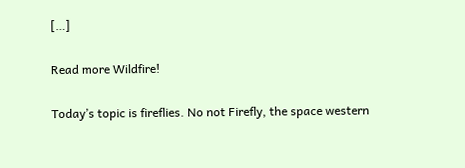[…]

Read more Wildfire!

Today’s topic is fireflies. No not Firefly, the space western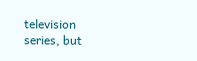television series, but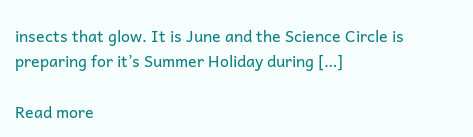insects that glow. It is June and the Science Circle is preparing for it’s Summer Holiday during […]

Read more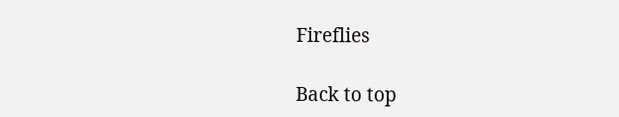Fireflies

Back to top